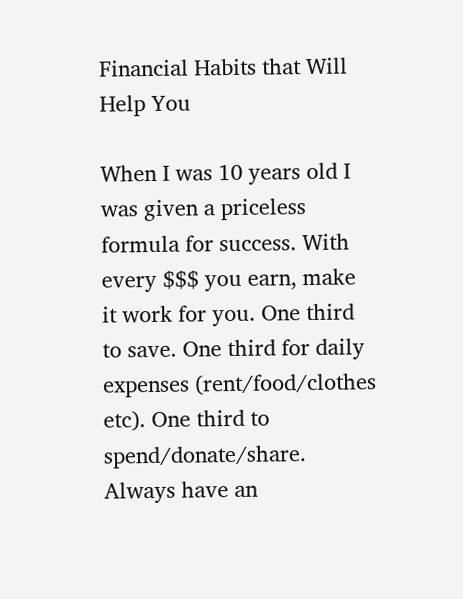Financial Habits that Will Help You

When I was 10 years old I was given a priceless formula for success. With every $$$ you earn, make it work for you. One third to save. One third for daily expenses (rent/food/clothes etc). One third to spend/donate/share. Always have an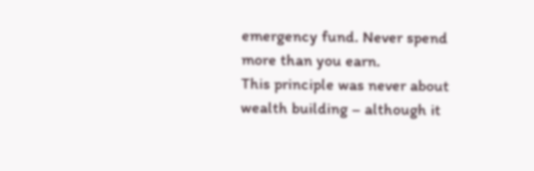emergency fund. Never spend more than you earn.
This principle was never about wealth building – although it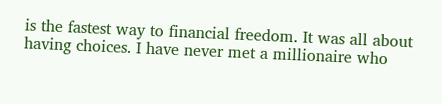is the fastest way to financial freedom. It was all about having choices. I have never met a millionaire who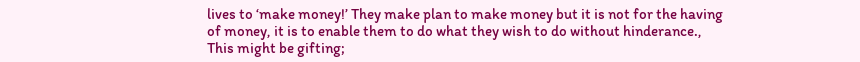lives to ‘make money!’ They make plan to make money but it is not for the having of money, it is to enable them to do what they wish to do without hinderance.,
This might be gifting;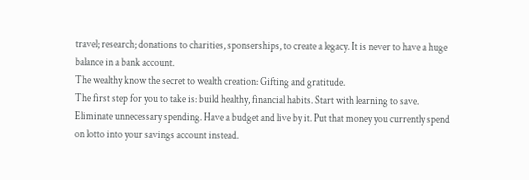travel; research; donations to charities, sponserships, to create a legacy. It is never to have a huge balance in a bank account.
The wealthy know the secret to wealth creation: Gifting and gratitude.
The first step for you to take is: build healthy, financial habits. Start with learning to save. Eliminate unnecessary spending. Have a budget and live by it. Put that money you currently spend on lotto into your savings account instead.